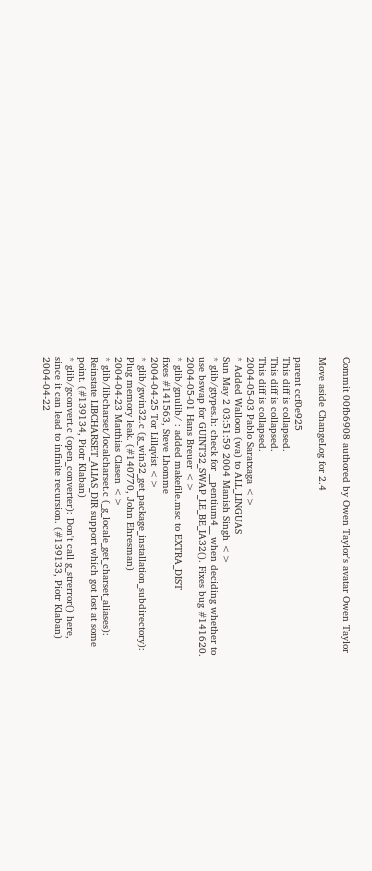Commit 00fb6908 authored by Owen Taylor's avatar Owen Taylor

Move aside ChangeLog for 2.4

parent ccf0e925
This diff is collapsed.
This diff is collapsed.
This diff is collapsed.
2004-05-03 Pablo Saratxaga <>
* Added Walloon (wa) to ALL_LINGUAS
Sun May 2 03:51:59 2004 Manish Singh <>
* glib/gtypes.h: check for __pentium4__ when deciding whether to
use bswap for GUINT32_SWAP_LE_BE_IA32(). Fixes bug #141620.
2004-05-01 Hans Breuer <>
* glib/gnulib/ : added makefile.msc to EXTRA_DIST
fixes #141563, Steve Lhomme
2004-04-25 Tor Lillqvist <>
* glib/gwin32.c (g_win32_get_package_installation_subdirectory):
Plug memory leak. (#140770, John Ehresman)
2004-04-23 Matthias Clasen <>
* glib/libcharset/localcharset.c (_g_locale_get_charset_aliases):
Reinstate LIBCHARSET_ALIAS_DIR support which got lost at some
point. (#139134, Piotr Klaban)
* glib/gconvert.c (open_converter): Don't call g_strerror() here,
since it can lead to infinite recursion. (#139133, Piotr Klaban)
2004-04-22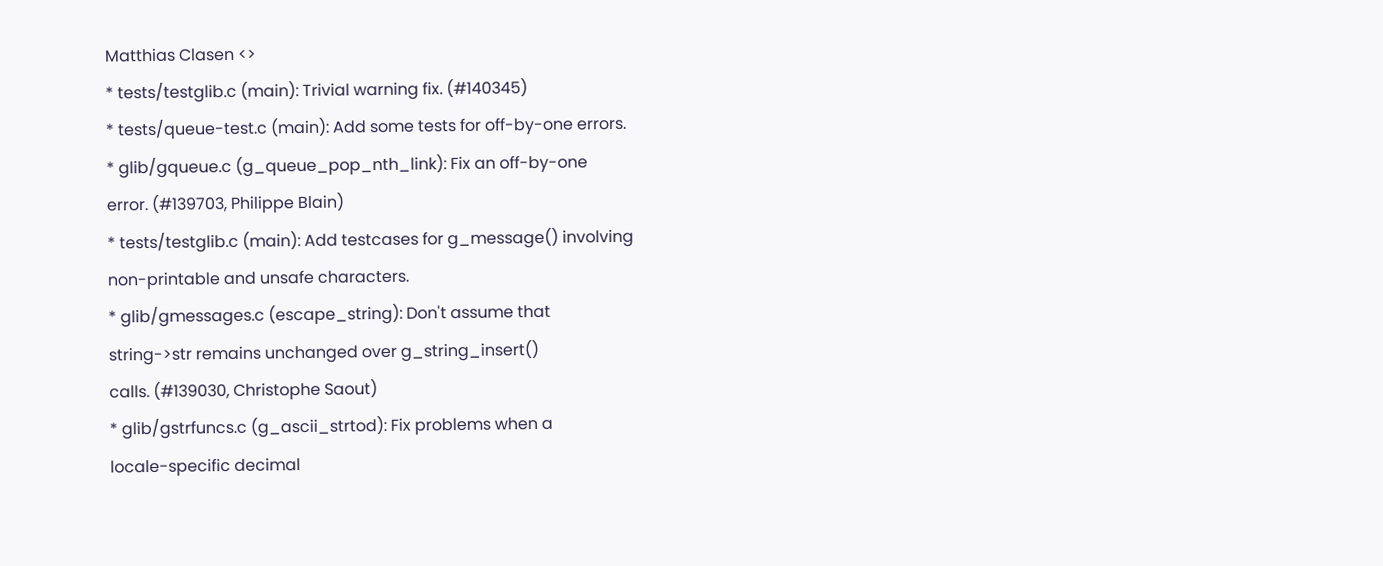Matthias Clasen <>
* tests/testglib.c (main): Trivial warning fix. (#140345)
* tests/queue-test.c (main): Add some tests for off-by-one errors.
* glib/gqueue.c (g_queue_pop_nth_link): Fix an off-by-one
error. (#139703, Philippe Blain)
* tests/testglib.c (main): Add testcases for g_message() involving
non-printable and unsafe characters.
* glib/gmessages.c (escape_string): Don't assume that
string->str remains unchanged over g_string_insert()
calls. (#139030, Christophe Saout)
* glib/gstrfuncs.c (g_ascii_strtod): Fix problems when a
locale-specific decimal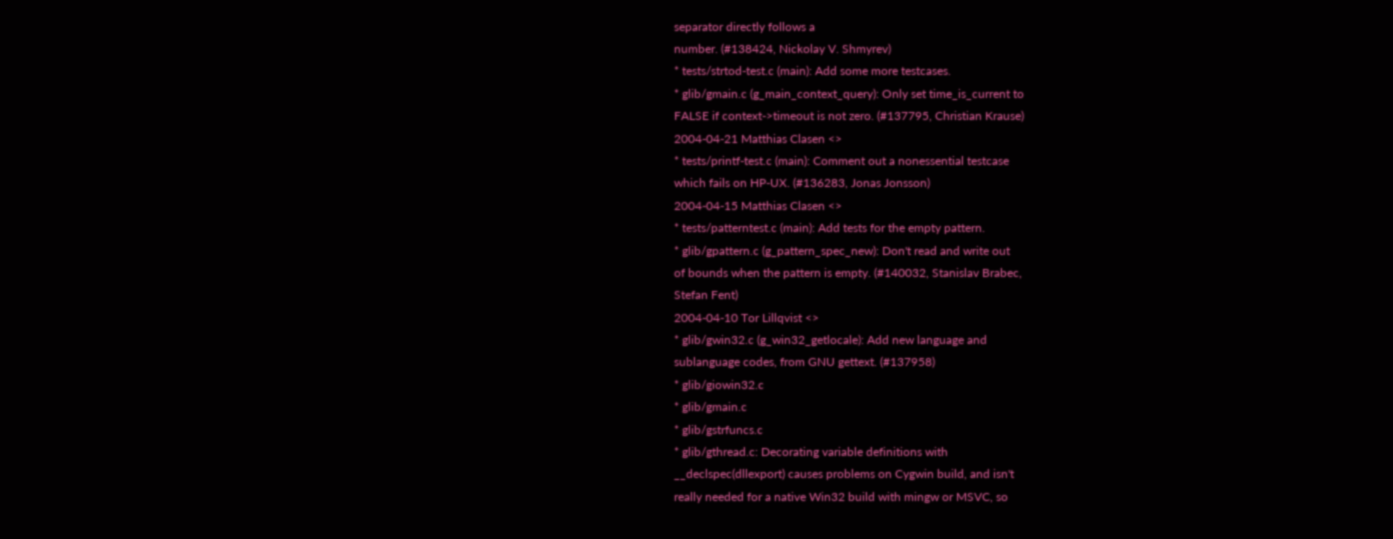separator directly follows a
number. (#138424, Nickolay V. Shmyrev)
* tests/strtod-test.c (main): Add some more testcases.
* glib/gmain.c (g_main_context_query): Only set time_is_current to
FALSE if context->timeout is not zero. (#137795, Christian Krause)
2004-04-21 Matthias Clasen <>
* tests/printf-test.c (main): Comment out a nonessential testcase
which fails on HP-UX. (#136283, Jonas Jonsson)
2004-04-15 Matthias Clasen <>
* tests/patterntest.c (main): Add tests for the empty pattern.
* glib/gpattern.c (g_pattern_spec_new): Don't read and write out
of bounds when the pattern is empty. (#140032, Stanislav Brabec,
Stefan Fent)
2004-04-10 Tor Lillqvist <>
* glib/gwin32.c (g_win32_getlocale): Add new language and
sublanguage codes, from GNU gettext. (#137958)
* glib/giowin32.c
* glib/gmain.c
* glib/gstrfuncs.c
* glib/gthread.c: Decorating variable definitions with
__declspec(dllexport) causes problems on Cygwin build, and isn't
really needed for a native Win32 build with mingw or MSVC, so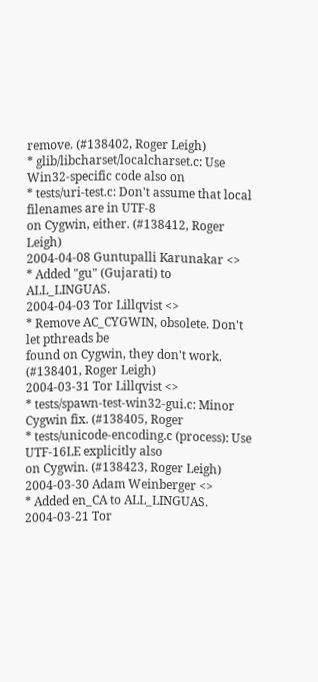remove. (#138402, Roger Leigh)
* glib/libcharset/localcharset.c: Use Win32-specific code also on
* tests/uri-test.c: Don't assume that local filenames are in UTF-8
on Cygwin, either. (#138412, Roger Leigh)
2004-04-08 Guntupalli Karunakar <>
* Added "gu" (Gujarati) to ALL_LINGUAS.
2004-04-03 Tor Lillqvist <>
* Remove AC_CYGWIN, obsolete. Don't let pthreads be
found on Cygwin, they don't work. (#138401, Roger Leigh)
2004-03-31 Tor Lillqvist <>
* tests/spawn-test-win32-gui.c: Minor Cygwin fix. (#138405, Roger
* tests/unicode-encoding.c (process): Use UTF-16LE explicitly also
on Cygwin. (#138423, Roger Leigh)
2004-03-30 Adam Weinberger <>
* Added en_CA to ALL_LINGUAS.
2004-03-21 Tor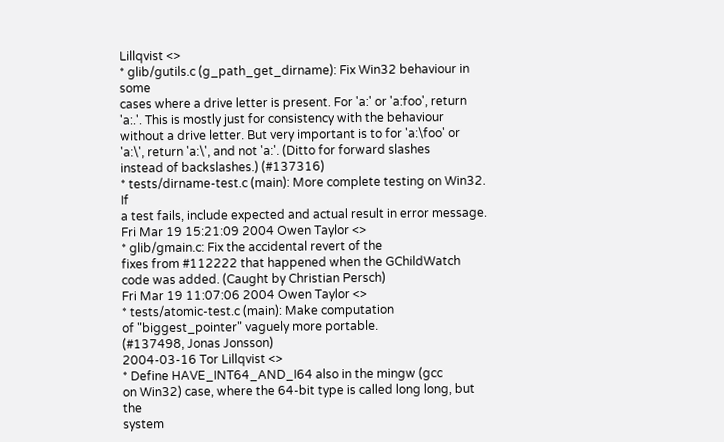Lillqvist <>
* glib/gutils.c (g_path_get_dirname): Fix Win32 behaviour in some
cases where a drive letter is present. For 'a:' or 'a:foo', return
'a:.'. This is mostly just for consistency with the behaviour
without a drive letter. But very important is to for 'a:\foo' or
'a:\', return 'a:\', and not 'a:'. (Ditto for forward slashes
instead of backslashes.) (#137316)
* tests/dirname-test.c (main): More complete testing on Win32. If
a test fails, include expected and actual result in error message.
Fri Mar 19 15:21:09 2004 Owen Taylor <>
* glib/gmain.c: Fix the accidental revert of the
fixes from #112222 that happened when the GChildWatch
code was added. (Caught by Christian Persch)
Fri Mar 19 11:07:06 2004 Owen Taylor <>
* tests/atomic-test.c (main): Make computation
of "biggest_pointer" vaguely more portable.
(#137498, Jonas Jonsson)
2004-03-16 Tor Lillqvist <>
* Define HAVE_INT64_AND_I64 also in the mingw (gcc
on Win32) case, where the 64-bit type is called long long, but the
system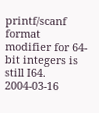printf/scanf format modifier for 64-bit integers is still I64.
2004-03-16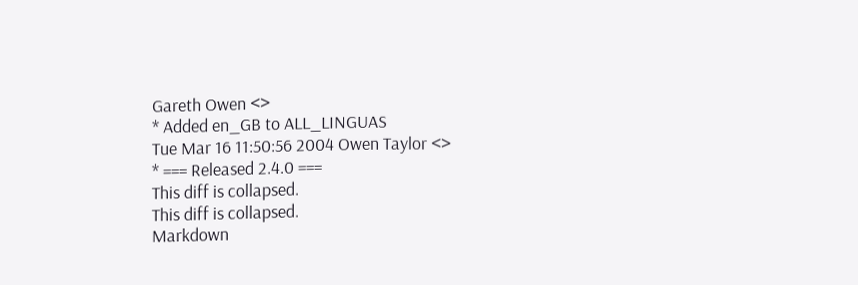Gareth Owen <>
* Added en_GB to ALL_LINGUAS
Tue Mar 16 11:50:56 2004 Owen Taylor <>
* === Released 2.4.0 ===
This diff is collapsed.
This diff is collapsed.
Markdown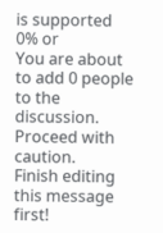is supported
0% or
You are about to add 0 people to the discussion. Proceed with caution.
Finish editing this message first!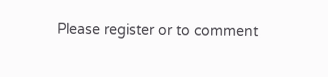Please register or to comment